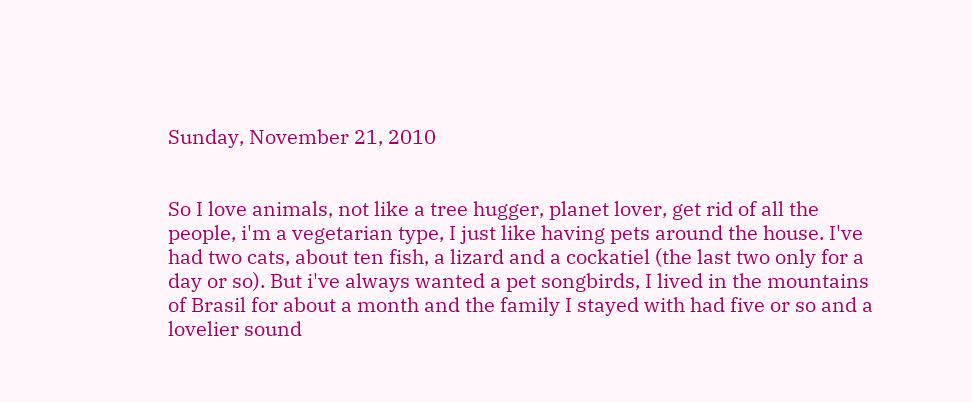Sunday, November 21, 2010


So I love animals, not like a tree hugger, planet lover, get rid of all the people, i'm a vegetarian type, I just like having pets around the house. I've had two cats, about ten fish, a lizard and a cockatiel (the last two only for a day or so). But i've always wanted a pet songbirds, I lived in the mountains of Brasil for about a month and the family I stayed with had five or so and a lovelier sound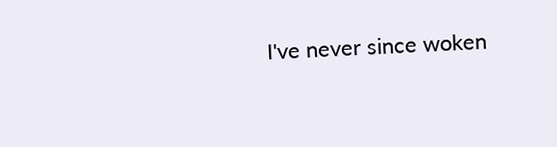I've never since woken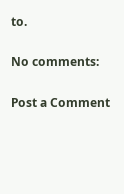to.

No comments:

Post a Comment